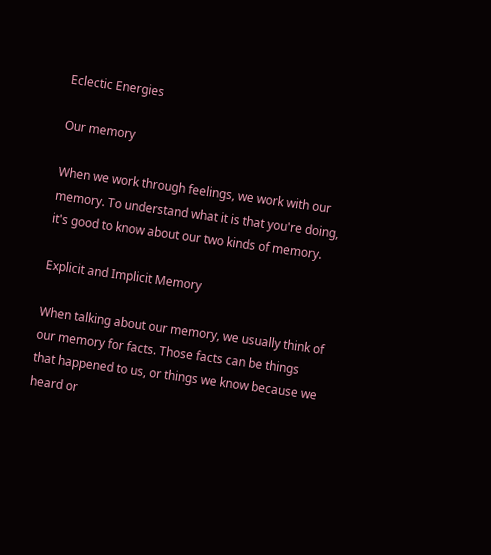Eclectic Energies

Our memory

When we work through feelings, we work with our memory. To understand what it is that you're doing, it's good to know about our two kinds of memory.

Explicit and Implicit Memory

When talking about our memory, we usually think of our memory for facts. Those facts can be things that happened to us, or things we know because we heard or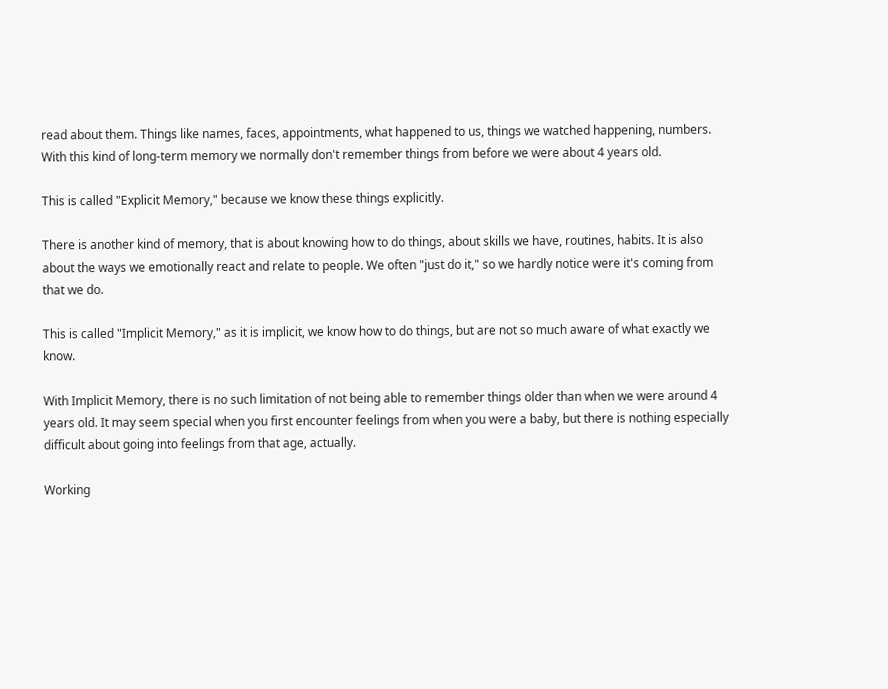read about them. Things like names, faces, appointments, what happened to us, things we watched happening, numbers. With this kind of long-term memory we normally don't remember things from before we were about 4 years old.

This is called "Explicit Memory," because we know these things explicitly.

There is another kind of memory, that is about knowing how to do things, about skills we have, routines, habits. It is also about the ways we emotionally react and relate to people. We often "just do it," so we hardly notice were it's coming from that we do.

This is called "Implicit Memory," as it is implicit, we know how to do things, but are not so much aware of what exactly we know.

With Implicit Memory, there is no such limitation of not being able to remember things older than when we were around 4 years old. It may seem special when you first encounter feelings from when you were a baby, but there is nothing especially difficult about going into feelings from that age, actually.

Working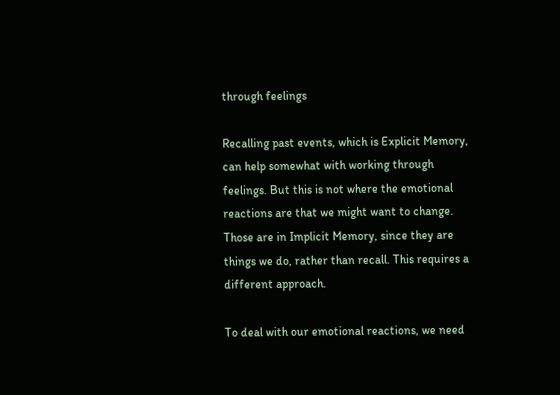through feelings

Recalling past events, which is Explicit Memory, can help somewhat with working through feelings. But this is not where the emotional reactions are that we might want to change. Those are in Implicit Memory, since they are things we do, rather than recall. This requires a different approach.

To deal with our emotional reactions, we need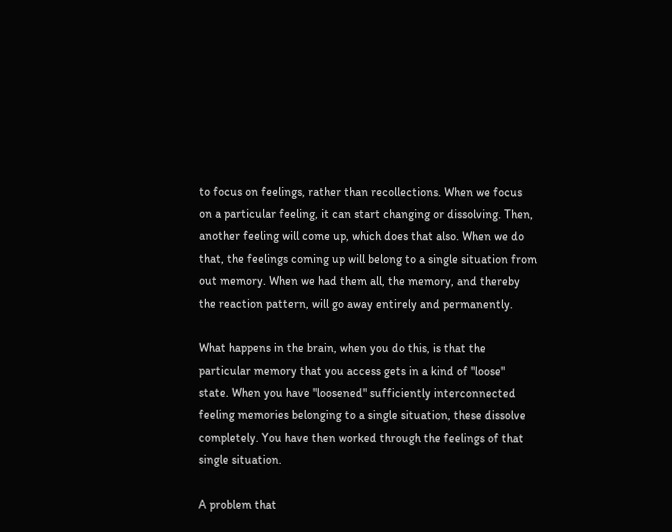to focus on feelings, rather than recollections. When we focus on a particular feeling, it can start changing or dissolving. Then, another feeling will come up, which does that also. When we do that, the feelings coming up will belong to a single situation from out memory. When we had them all, the memory, and thereby the reaction pattern, will go away entirely and permanently.

What happens in the brain, when you do this, is that the particular memory that you access gets in a kind of "loose" state. When you have "loosened" sufficiently interconnected feeling memories belonging to a single situation, these dissolve completely. You have then worked through the feelings of that single situation.

A problem that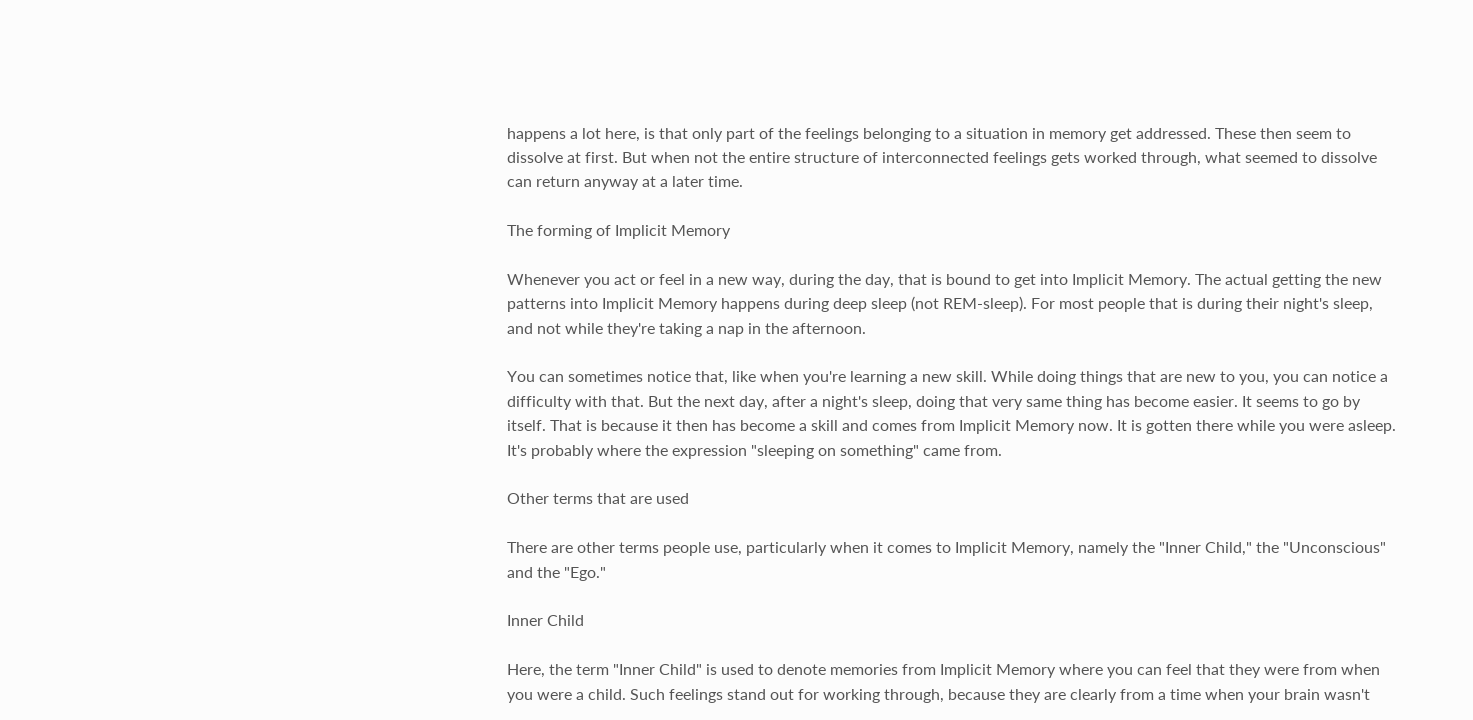happens a lot here, is that only part of the feelings belonging to a situation in memory get addressed. These then seem to dissolve at first. But when not the entire structure of interconnected feelings gets worked through, what seemed to dissolve can return anyway at a later time.

The forming of Implicit Memory

Whenever you act or feel in a new way, during the day, that is bound to get into Implicit Memory. The actual getting the new patterns into Implicit Memory happens during deep sleep (not REM-sleep). For most people that is during their night's sleep, and not while they're taking a nap in the afternoon.

You can sometimes notice that, like when you're learning a new skill. While doing things that are new to you, you can notice a difficulty with that. But the next day, after a night's sleep, doing that very same thing has become easier. It seems to go by itself. That is because it then has become a skill and comes from Implicit Memory now. It is gotten there while you were asleep. It's probably where the expression "sleeping on something" came from.

Other terms that are used

There are other terms people use, particularly when it comes to Implicit Memory, namely the "Inner Child," the "Unconscious" and the "Ego."

Inner Child

Here, the term "Inner Child" is used to denote memories from Implicit Memory where you can feel that they were from when you were a child. Such feelings stand out for working through, because they are clearly from a time when your brain wasn't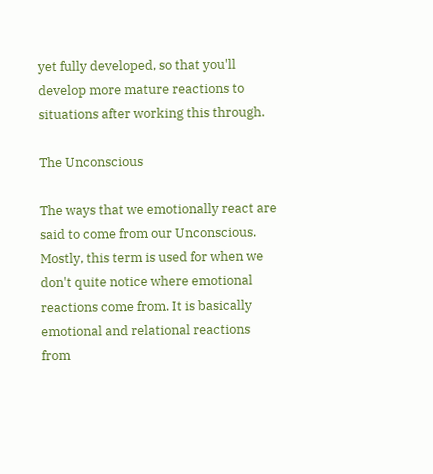yet fully developed, so that you'll develop more mature reactions to situations after working this through.

The Unconscious

The ways that we emotionally react are said to come from our Unconscious. Mostly, this term is used for when we don't quite notice where emotional reactions come from. It is basically emotional and relational reactions from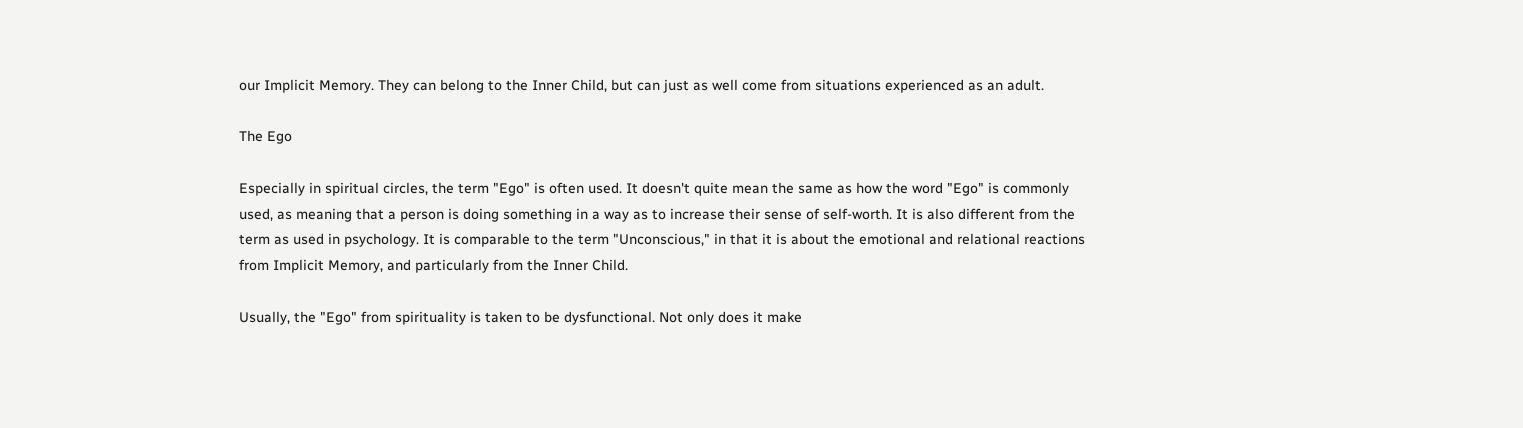our Implicit Memory. They can belong to the Inner Child, but can just as well come from situations experienced as an adult.

The Ego

Especially in spiritual circles, the term "Ego" is often used. It doesn't quite mean the same as how the word "Ego" is commonly used, as meaning that a person is doing something in a way as to increase their sense of self-worth. It is also different from the term as used in psychology. It is comparable to the term "Unconscious," in that it is about the emotional and relational reactions from Implicit Memory, and particularly from the Inner Child.

Usually, the "Ego" from spirituality is taken to be dysfunctional. Not only does it make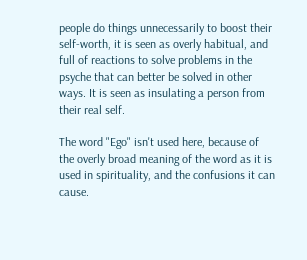people do things unnecessarily to boost their self-worth, it is seen as overly habitual, and full of reactions to solve problems in the psyche that can better be solved in other ways. It is seen as insulating a person from their real self.

The word "Ego" isn't used here, because of the overly broad meaning of the word as it is used in spirituality, and the confusions it can cause.